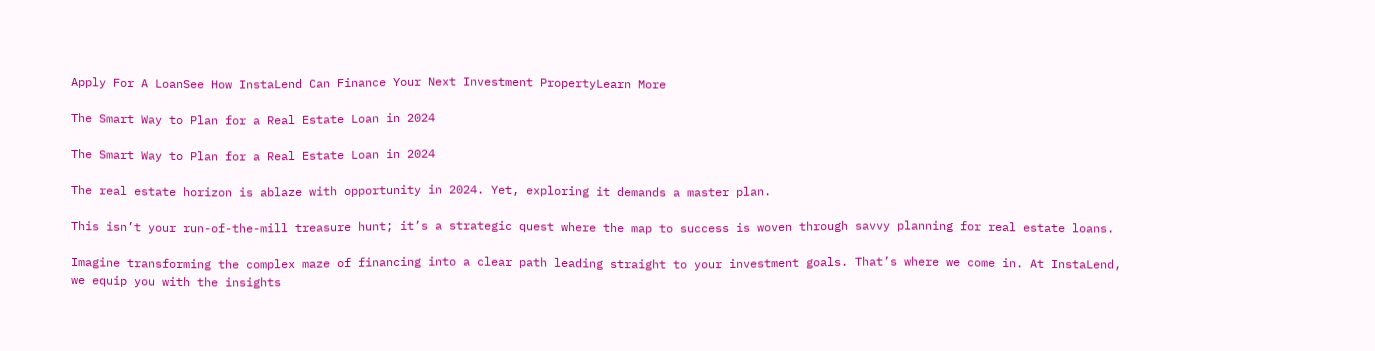Apply For A LoanSee How InstaLend Can Finance Your Next Investment PropertyLearn More

The Smart Way to Plan for a Real Estate Loan in 2024

The Smart Way to Plan for a Real Estate Loan in 2024

The real estate horizon is ablaze with opportunity in 2024. Yet, exploring it demands a master plan.

This isn’t your run-of-the-mill treasure hunt; it’s a strategic quest where the map to success is woven through savvy planning for real estate loans.

Imagine transforming the complex maze of financing into a clear path leading straight to your investment goals. That’s where we come in. At InstaLend, we equip you with the insights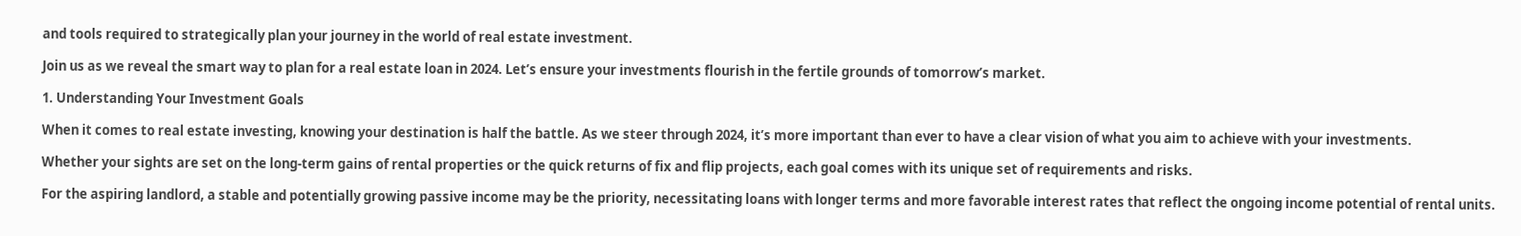and tools required to strategically plan your journey in the world of real estate investment.

Join us as we reveal the smart way to plan for a real estate loan in 2024. Let’s ensure your investments flourish in the fertile grounds of tomorrow’s market.

1. Understanding Your Investment Goals

When it comes to real estate investing, knowing your destination is half the battle. As we steer through 2024, it’s more important than ever to have a clear vision of what you aim to achieve with your investments.

Whether your sights are set on the long-term gains of rental properties or the quick returns of fix and flip projects, each goal comes with its unique set of requirements and risks.

For the aspiring landlord, a stable and potentially growing passive income may be the priority, necessitating loans with longer terms and more favorable interest rates that reflect the ongoing income potential of rental units.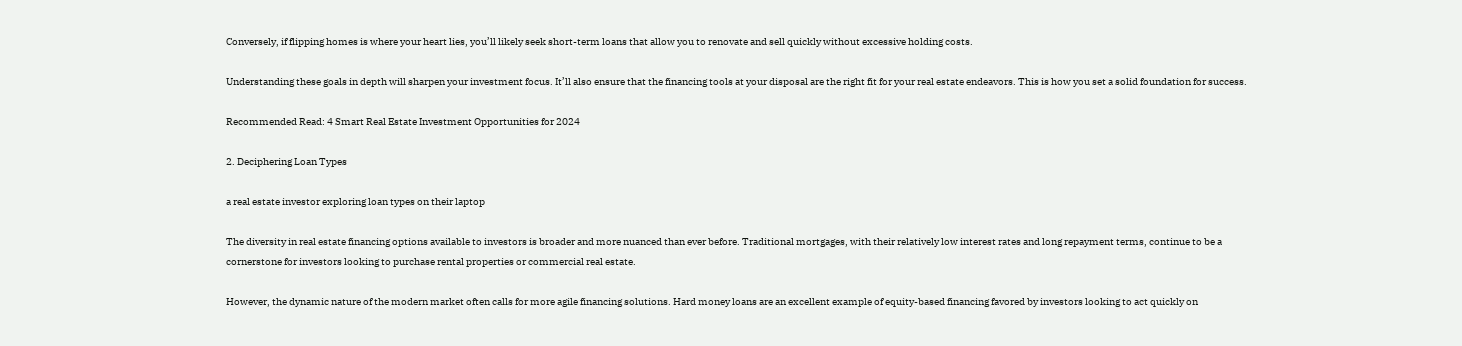Conversely, if flipping homes is where your heart lies, you’ll likely seek short-term loans that allow you to renovate and sell quickly without excessive holding costs.

Understanding these goals in depth will sharpen your investment focus. It’ll also ensure that the financing tools at your disposal are the right fit for your real estate endeavors. This is how you set a solid foundation for success.

Recommended Read: 4 Smart Real Estate Investment Opportunities for 2024

2. Deciphering Loan Types

a real estate investor exploring loan types on their laptop

The diversity in real estate financing options available to investors is broader and more nuanced than ever before. Traditional mortgages, with their relatively low interest rates and long repayment terms, continue to be a cornerstone for investors looking to purchase rental properties or commercial real estate.

However, the dynamic nature of the modern market often calls for more agile financing solutions. Hard money loans are an excellent example of equity-based financing favored by investors looking to act quickly on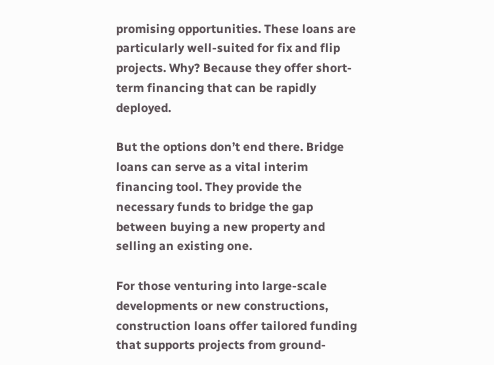promising opportunities. These loans are particularly well-suited for fix and flip projects. Why? Because they offer short-term financing that can be rapidly deployed.

But the options don’t end there. Bridge loans can serve as a vital interim financing tool. They provide the necessary funds to bridge the gap between buying a new property and selling an existing one.

For those venturing into large-scale developments or new constructions, construction loans offer tailored funding that supports projects from ground-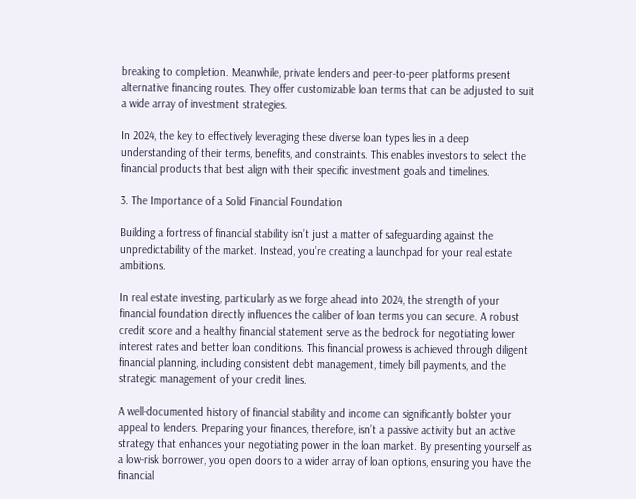breaking to completion. Meanwhile, private lenders and peer-to-peer platforms present alternative financing routes. They offer customizable loan terms that can be adjusted to suit a wide array of investment strategies.

In 2024, the key to effectively leveraging these diverse loan types lies in a deep understanding of their terms, benefits, and constraints. This enables investors to select the financial products that best align with their specific investment goals and timelines.

3. The Importance of a Solid Financial Foundation

Building a fortress of financial stability isn’t just a matter of safeguarding against the unpredictability of the market. Instead, you’re creating a launchpad for your real estate ambitions.

In real estate investing, particularly as we forge ahead into 2024, the strength of your financial foundation directly influences the caliber of loan terms you can secure. A robust credit score and a healthy financial statement serve as the bedrock for negotiating lower interest rates and better loan conditions. This financial prowess is achieved through diligent financial planning, including consistent debt management, timely bill payments, and the strategic management of your credit lines.

A well-documented history of financial stability and income can significantly bolster your appeal to lenders. Preparing your finances, therefore, isn’t a passive activity but an active strategy that enhances your negotiating power in the loan market. By presenting yourself as a low-risk borrower, you open doors to a wider array of loan options, ensuring you have the financial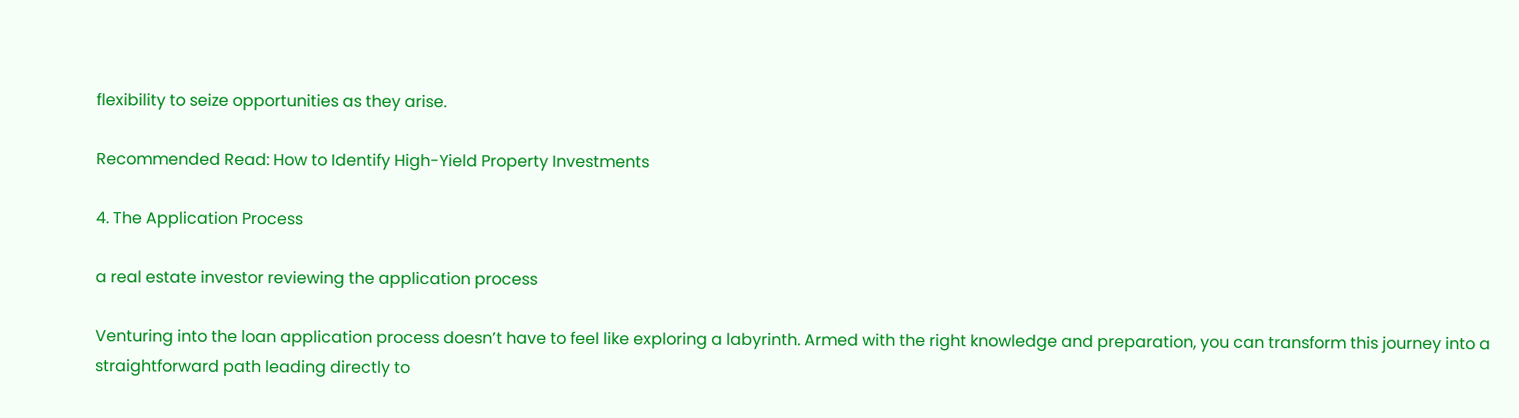flexibility to seize opportunities as they arise.

Recommended Read: How to Identify High-Yield Property Investments

4. The Application Process

a real estate investor reviewing the application process

Venturing into the loan application process doesn’t have to feel like exploring a labyrinth. Armed with the right knowledge and preparation, you can transform this journey into a straightforward path leading directly to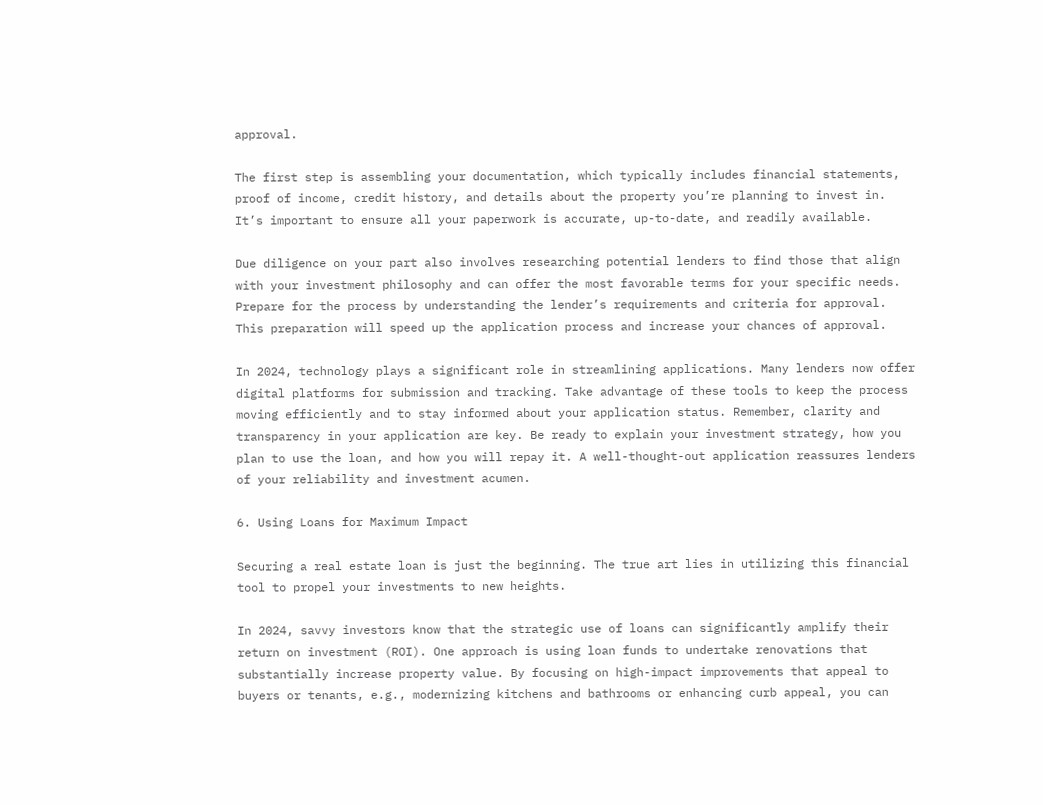approval.

The first step is assembling your documentation, which typically includes financial statements, proof of income, credit history, and details about the property you’re planning to invest in. It’s important to ensure all your paperwork is accurate, up-to-date, and readily available.

Due diligence on your part also involves researching potential lenders to find those that align with your investment philosophy and can offer the most favorable terms for your specific needs. Prepare for the process by understanding the lender’s requirements and criteria for approval. This preparation will speed up the application process and increase your chances of approval.

In 2024, technology plays a significant role in streamlining applications. Many lenders now offer digital platforms for submission and tracking. Take advantage of these tools to keep the process moving efficiently and to stay informed about your application status. Remember, clarity and transparency in your application are key. Be ready to explain your investment strategy, how you plan to use the loan, and how you will repay it. A well-thought-out application reassures lenders of your reliability and investment acumen.

6. Using Loans for Maximum Impact

Securing a real estate loan is just the beginning. The true art lies in utilizing this financial tool to propel your investments to new heights.

In 2024, savvy investors know that the strategic use of loans can significantly amplify their return on investment (ROI). One approach is using loan funds to undertake renovations that substantially increase property value. By focusing on high-impact improvements that appeal to buyers or tenants, e.g., modernizing kitchens and bathrooms or enhancing curb appeal, you can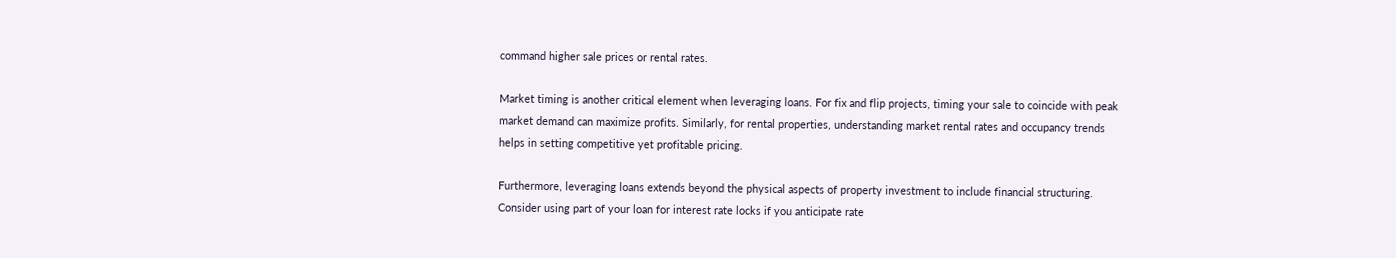command higher sale prices or rental rates.

Market timing is another critical element when leveraging loans. For fix and flip projects, timing your sale to coincide with peak market demand can maximize profits. Similarly, for rental properties, understanding market rental rates and occupancy trends helps in setting competitive yet profitable pricing.

Furthermore, leveraging loans extends beyond the physical aspects of property investment to include financial structuring. Consider using part of your loan for interest rate locks if you anticipate rate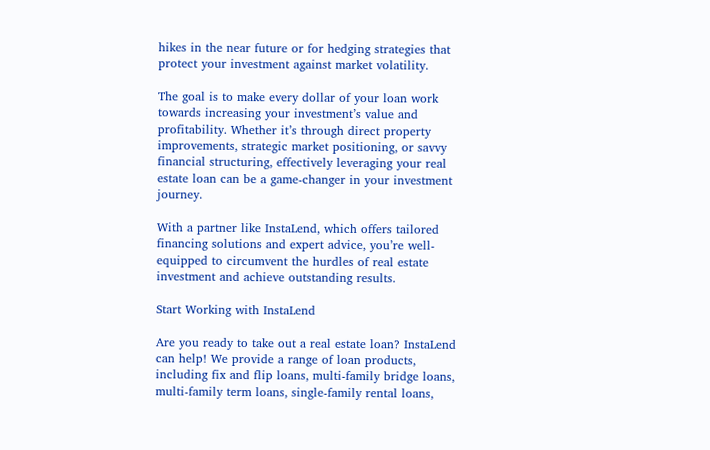hikes in the near future or for hedging strategies that protect your investment against market volatility.

The goal is to make every dollar of your loan work towards increasing your investment’s value and profitability. Whether it’s through direct property improvements, strategic market positioning, or savvy financial structuring, effectively leveraging your real estate loan can be a game-changer in your investment journey.

With a partner like InstaLend, which offers tailored financing solutions and expert advice, you’re well-equipped to circumvent the hurdles of real estate investment and achieve outstanding results.

Start Working with InstaLend

Are you ready to take out a real estate loan? InstaLend can help! We provide a range of loan products, including fix and flip loans, multi-family bridge loans, multi-family term loans, single-family rental loans,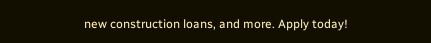new construction loans, and more. Apply today!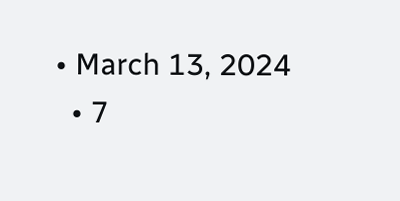• March 13, 2024
  • 7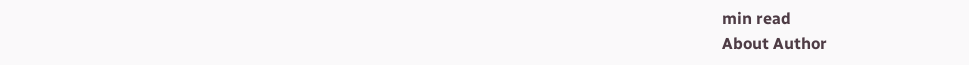min read
About Author